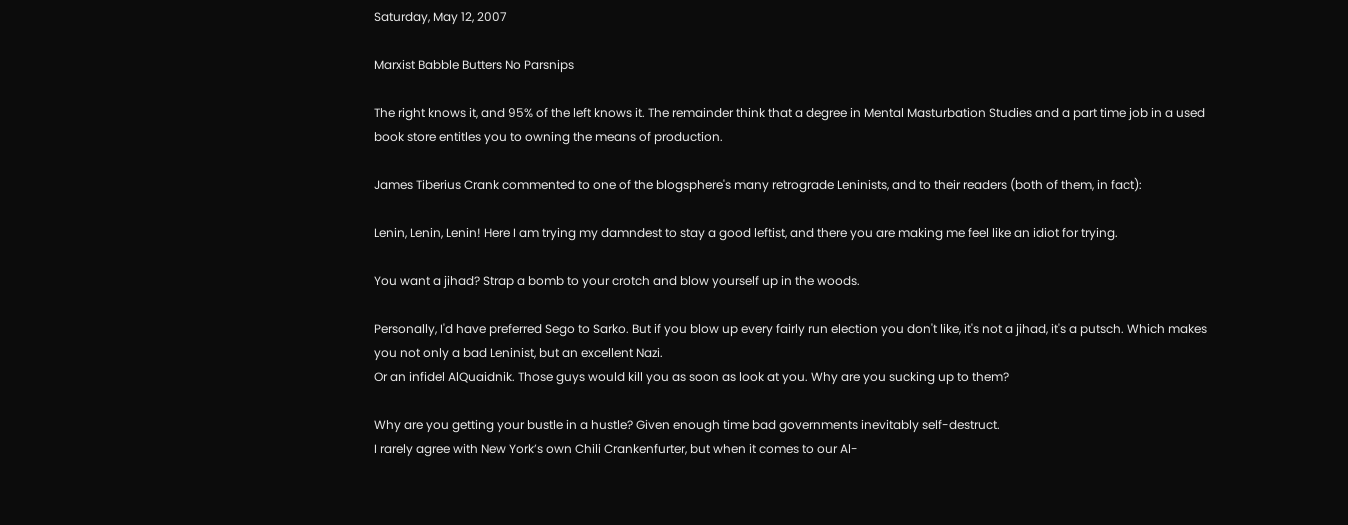Saturday, May 12, 2007

Marxist Babble Butters No Parsnips

The right knows it, and 95% of the left knows it. The remainder think that a degree in Mental Masturbation Studies and a part time job in a used book store entitles you to owning the means of production.

James Tiberius Crank commented to one of the blogsphere's many retrograde Leninists, and to their readers (both of them, in fact):

Lenin, Lenin, Lenin! Here I am trying my damndest to stay a good leftist, and there you are making me feel like an idiot for trying.

You want a jihad? Strap a bomb to your crotch and blow yourself up in the woods.

Personally, I'd have preferred Sego to Sarko. But if you blow up every fairly run election you don't like, it's not a jihad, it's a putsch. Which makes you not only a bad Leninist, but an excellent Nazi.
Or an infidel AlQuaidnik. Those guys would kill you as soon as look at you. Why are you sucking up to them?

Why are you getting your bustle in a hustle? Given enough time bad governments inevitably self-destruct.
I rarely agree with New York’s own Chili Crankenfurter, but when it comes to our Al-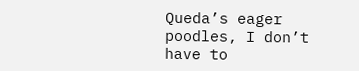Queda’s eager poodles, I don’t have to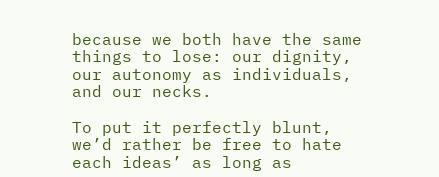because we both have the same things to lose: our dignity, our autonomy as individuals, and our necks.

To put it perfectly blunt, we’d rather be free to hate each ideas’ as long as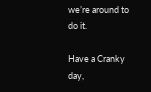we’re around to do it.

Have a Cranky day,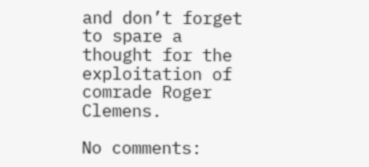and don’t forget to spare a thought for the exploitation of comrade Roger Clemens.

No comments: